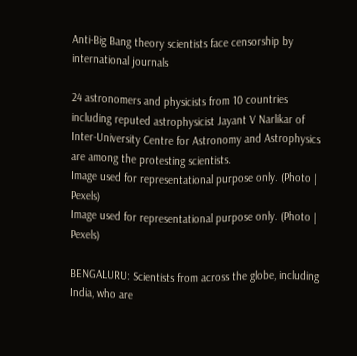Anti-Big Bang theory scientists face censorship by international journals

24 astronomers and physicists from 10 countries including reputed astrophysicist Jayant V Narlikar of Inter-University Centre for Astronomy and Astrophysics are among the protesting scientists.
Image used for representational purpose only. (Photo | Pexels)
Image used for representational purpose only. (Photo | Pexels)

BENGALURU: Scientists from across the globe, including India, who are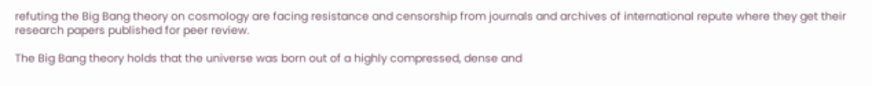refuting the Big Bang theory on cosmology are facing resistance and censorship from journals and archives of international repute where they get their research papers published for peer review.

The Big Bang theory holds that the universe was born out of a highly compressed, dense and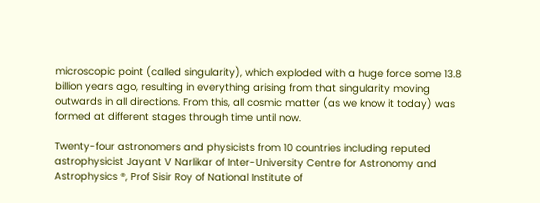microscopic point (called singularity), which exploded with a huge force some 13.8 billion years ago, resulting in everything arising from that singularity moving outwards in all directions. From this, all cosmic matter (as we know it today) was formed at different stages through time until now.

Twenty-four astronomers and physicists from 10 countries including reputed astrophysicist Jayant V Narlikar of Inter-University Centre for Astronomy and Astrophysics ®, Prof Sisir Roy of National Institute of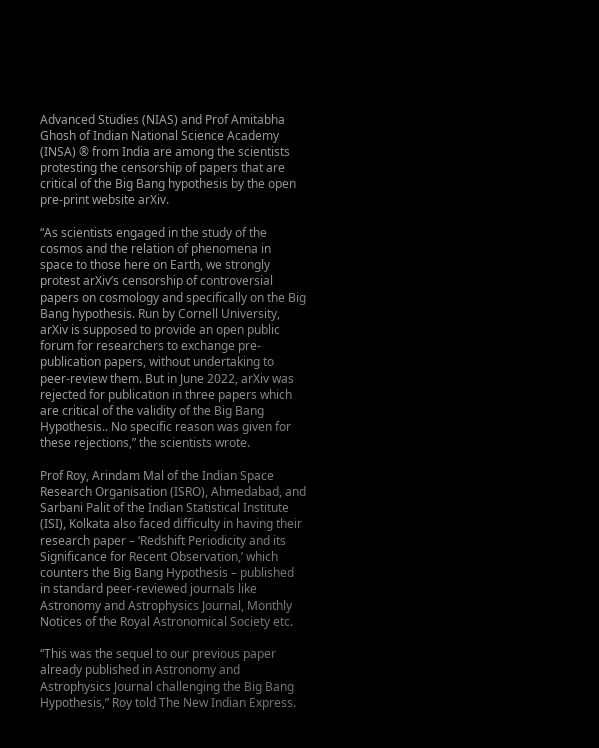Advanced Studies (NIAS) and Prof Amitabha Ghosh of Indian National Science Academy (INSA) ® from India are among the scientists protesting the censorship of papers that are critical of the Big Bang hypothesis by the open pre-print website arXiv.

“As scientists engaged in the study of the cosmos and the relation of phenomena in space to those here on Earth, we strongly protest arXiv’s censorship of controversial papers on cosmology and specifically on the Big Bang hypothesis. Run by Cornell University, arXiv is supposed to provide an open public forum for researchers to exchange pre-publication papers, without undertaking to peer-review them. But in June 2022, arXiv was rejected for publication in three papers which are critical of the validity of the Big Bang Hypothesis.. No specific reason was given for these rejections,” the scientists wrote.

Prof Roy, Arindam Mal of the Indian Space Research Organisation (ISRO), Ahmedabad, and Sarbani Palit of the Indian Statistical Institute (ISI), Kolkata also faced difficulty in having their research paper – ‘Redshift Periodicity and its Significance for Recent Observation,’ which counters the Big Bang Hypothesis – published in standard peer-reviewed journals like Astronomy and Astrophysics Journal, Monthly Notices of the Royal Astronomical Society etc.

“This was the sequel to our previous paper already published in Astronomy and Astrophysics Journal challenging the Big Bang Hypothesis,” Roy told The New Indian Express.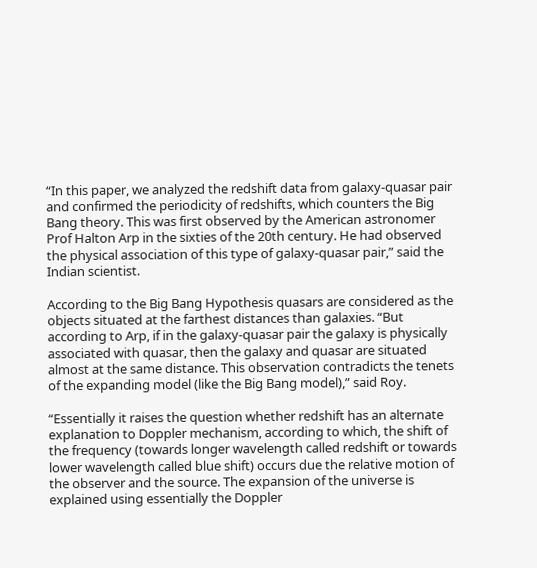“In this paper, we analyzed the redshift data from galaxy-quasar pair and confirmed the periodicity of redshifts, which counters the Big Bang theory. This was first observed by the American astronomer Prof Halton Arp in the sixties of the 20th century. He had observed the physical association of this type of galaxy-quasar pair,” said the Indian scientist.

According to the Big Bang Hypothesis quasars are considered as the objects situated at the farthest distances than galaxies. “But according to Arp, if in the galaxy-quasar pair the galaxy is physically associated with quasar, then the galaxy and quasar are situated almost at the same distance. This observation contradicts the tenets of the expanding model (like the Big Bang model),” said Roy.

“Essentially it raises the question whether redshift has an alternate explanation to Doppler mechanism, according to which, the shift of the frequency (towards longer wavelength called redshift or towards lower wavelength called blue shift) occurs due the relative motion of the observer and the source. The expansion of the universe is explained using essentially the Doppler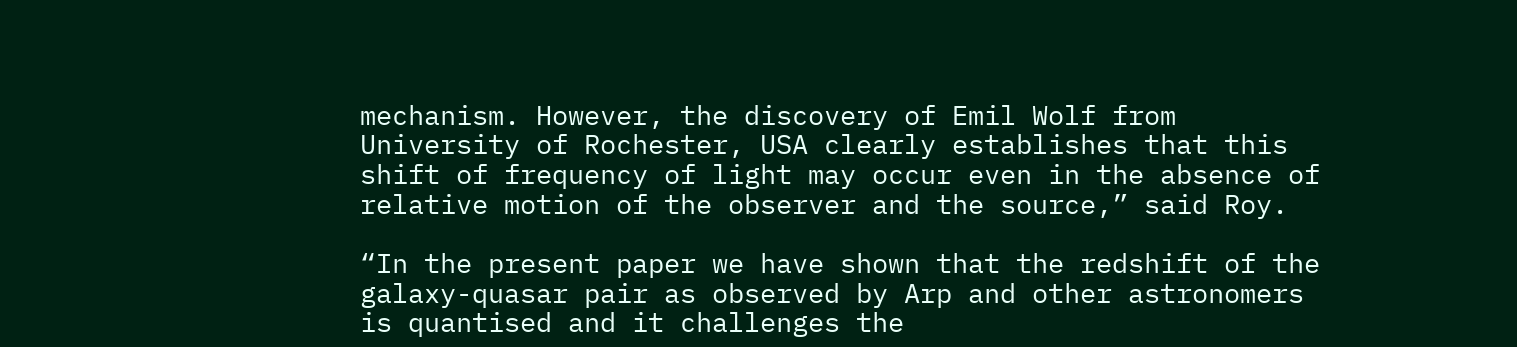mechanism. However, the discovery of Emil Wolf from University of Rochester, USA clearly establishes that this shift of frequency of light may occur even in the absence of relative motion of the observer and the source,” said Roy.

“In the present paper we have shown that the redshift of the galaxy-quasar pair as observed by Arp and other astronomers is quantised and it challenges the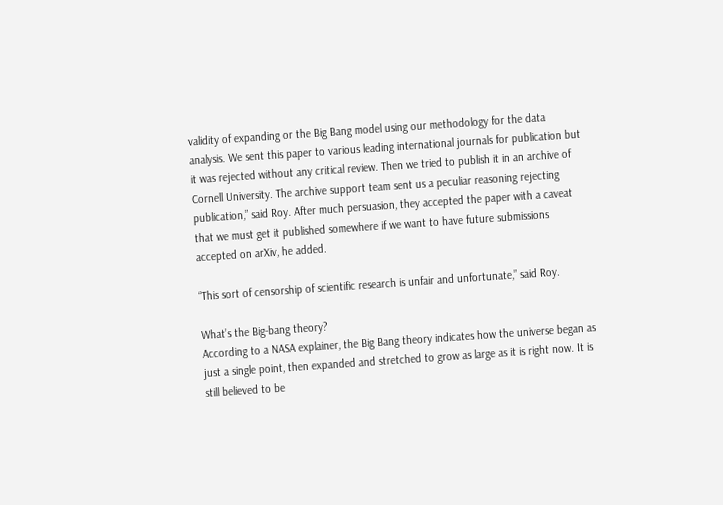validity of expanding or the Big Bang model using our methodology for the data analysis. We sent this paper to various leading international journals for publication but it was rejected without any critical review. Then we tried to publish it in an archive of Cornell University. The archive support team sent us a peculiar reasoning rejecting publication,” said Roy. After much persuasion, they accepted the paper with a caveat that we must get it published somewhere if we want to have future submissions accepted on arXiv, he added.

“This sort of censorship of scientific research is unfair and unfortunate,” said Roy.

What’s the Big-bang theory?
According to a NASA explainer, the Big Bang theory indicates how the universe began as just a single point, then expanded and stretched to grow as large as it is right now. It is still believed to be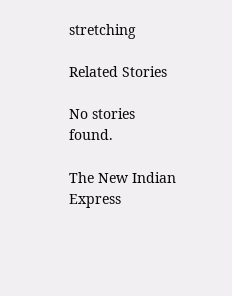stretching

Related Stories

No stories found.

The New Indian Express